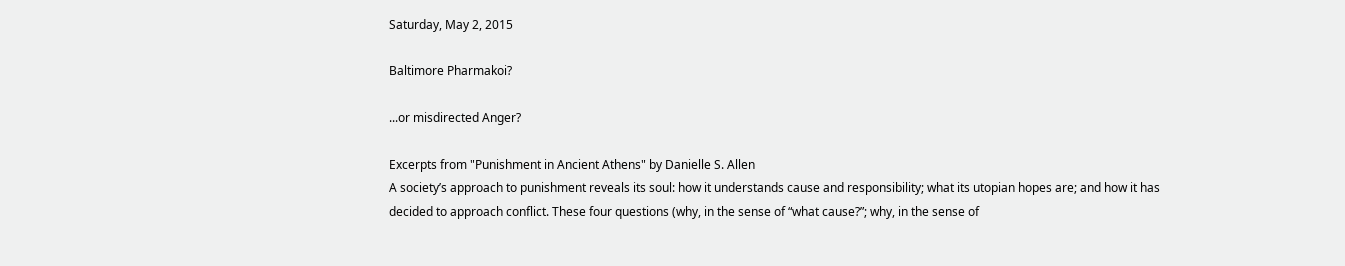Saturday, May 2, 2015

Baltimore Pharmakoi?

...or misdirected Anger?

Excerpts from "Punishment in Ancient Athens" by Danielle S. Allen
A society’s approach to punishment reveals its soul: how it understands cause and responsibility; what its utopian hopes are; and how it has decided to approach conflict. These four questions (why, in the sense of “what cause?”; why, in the sense of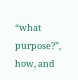“what purpose?”, how, and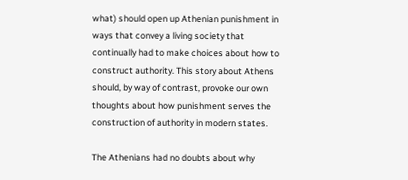what) should open up Athenian punishment in ways that convey a living society that continually had to make choices about how to construct authority. This story about Athens should, by way of contrast, provoke our own thoughts about how punishment serves the construction of authority in modern states.

The Athenians had no doubts about why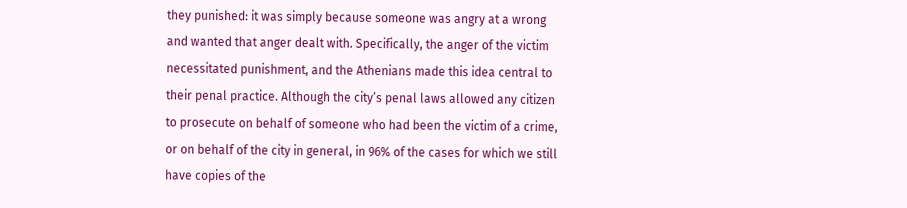they punished: it was simply because someone was angry at a wrong and wanted that anger dealt with. Specifically, the anger of the victim necessitated punishment, and the Athenians made this idea central to their penal practice. Although the city’s penal laws allowed any citizen to prosecute on behalf of someone who had been the victim of a crime, or on behalf of the city in general, in 96% of the cases for which we still have copies of the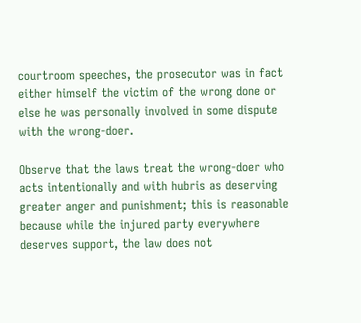courtroom speeches, the prosecutor was in fact either himself the victim of the wrong done or else he was personally involved in some dispute with the wrong-doer.

Observe that the laws treat the wrong-doer who acts intentionally and with hubris as deserving greater anger and punishment; this is reasonable because while the injured party everywhere deserves support, the law does not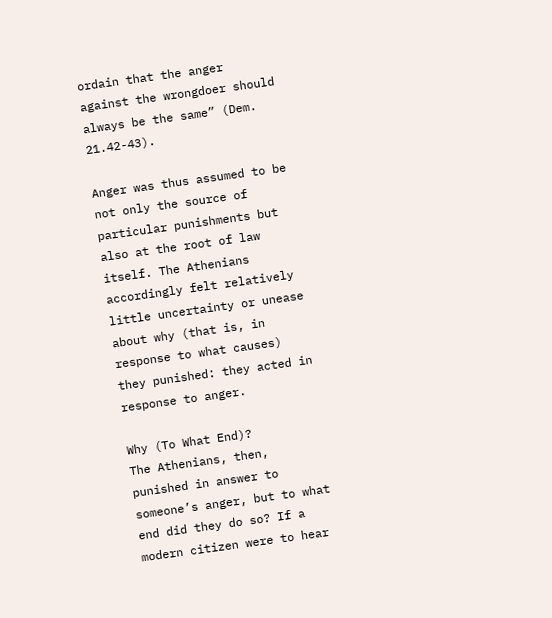ordain that the anger against the wrongdoer should always be the same” (Dem. 21.42-43).

Anger was thus assumed to be not only the source of particular punishments but also at the root of law itself. The Athenians accordingly felt relatively little uncertainty or unease about why (that is, in response to what causes) they punished: they acted in response to anger.

Why (To What End)?
The Athenians, then, punished in answer to someone’s anger, but to what end did they do so? If a modern citizen were to hear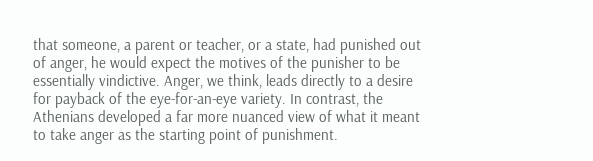that someone, a parent or teacher, or a state, had punished out of anger, he would expect the motives of the punisher to be essentially vindictive. Anger, we think, leads directly to a desire for payback of the eye-for-an-eye variety. In contrast, the Athenians developed a far more nuanced view of what it meant to take anger as the starting point of punishment.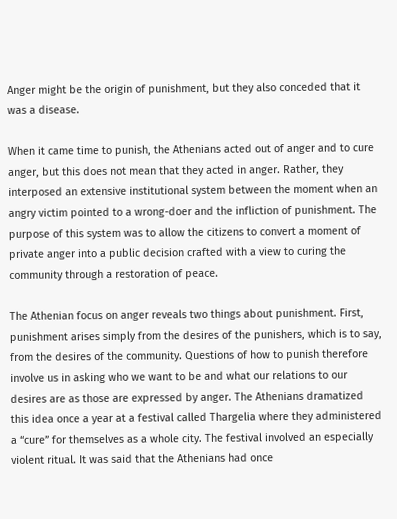Anger might be the origin of punishment, but they also conceded that it was a disease.

When it came time to punish, the Athenians acted out of anger and to cure anger, but this does not mean that they acted in anger. Rather, they interposed an extensive institutional system between the moment when an angry victim pointed to a wrong-doer and the infliction of punishment. The purpose of this system was to allow the citizens to convert a moment of private anger into a public decision crafted with a view to curing the community through a restoration of peace.

The Athenian focus on anger reveals two things about punishment. First, punishment arises simply from the desires of the punishers, which is to say, from the desires of the community. Questions of how to punish therefore involve us in asking who we want to be and what our relations to our desires are as those are expressed by anger. The Athenians dramatized this idea once a year at a festival called Thargelia where they administered a “cure” for themselves as a whole city. The festival involved an especially violent ritual. It was said that the Athenians had once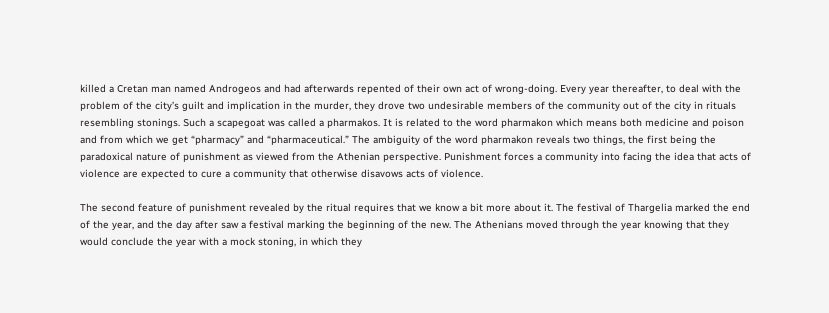killed a Cretan man named Androgeos and had afterwards repented of their own act of wrong-doing. Every year thereafter, to deal with the problem of the city’s guilt and implication in the murder, they drove two undesirable members of the community out of the city in rituals resembling stonings. Such a scapegoat was called a pharmakos. It is related to the word pharmakon which means both medicine and poison and from which we get “pharmacy” and “pharmaceutical.” The ambiguity of the word pharmakon reveals two things, the first being the paradoxical nature of punishment as viewed from the Athenian perspective. Punishment forces a community into facing the idea that acts of violence are expected to cure a community that otherwise disavows acts of violence.

The second feature of punishment revealed by the ritual requires that we know a bit more about it. The festival of Thargelia marked the end of the year, and the day after saw a festival marking the beginning of the new. The Athenians moved through the year knowing that they would conclude the year with a mock stoning, in which they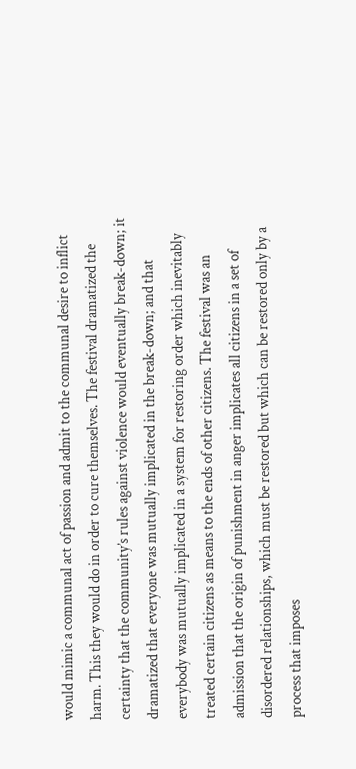would mimic a communal act of passion and admit to the communal desire to inflict harm. This they would do in order to cure themselves. The festival dramatized the certainty that the community’s rules against violence would eventually break-down; it dramatized that everyone was mutually implicated in the break-down; and that everybody was mutually implicated in a system for restoring order which inevitably treated certain citizens as means to the ends of other citizens. The festival was an admission that the origin of punishment in anger implicates all citizens in a set of disordered relationships, which must be restored but which can be restored only by a process that imposes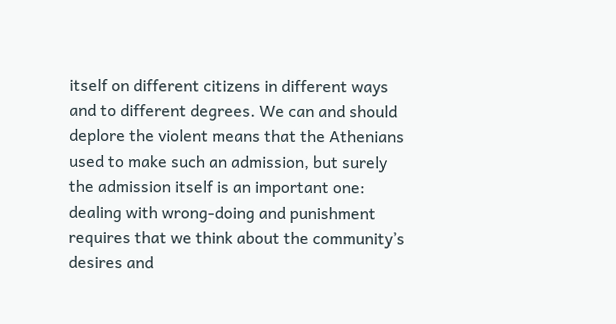itself on different citizens in different ways and to different degrees. We can and should deplore the violent means that the Athenians used to make such an admission, but surely the admission itself is an important one: dealing with wrong-doing and punishment requires that we think about the community’s desires and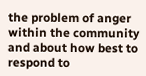the problem of anger within the community and about how best to respond to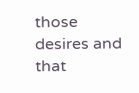those desires and that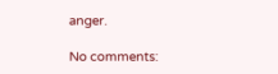anger.

No comments: